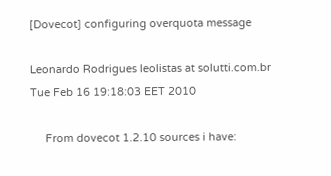[Dovecot] configuring overquota message

Leonardo Rodrigues leolistas at solutti.com.br
Tue Feb 16 19:18:03 EET 2010

     From dovecot 1.2.10 sources i have: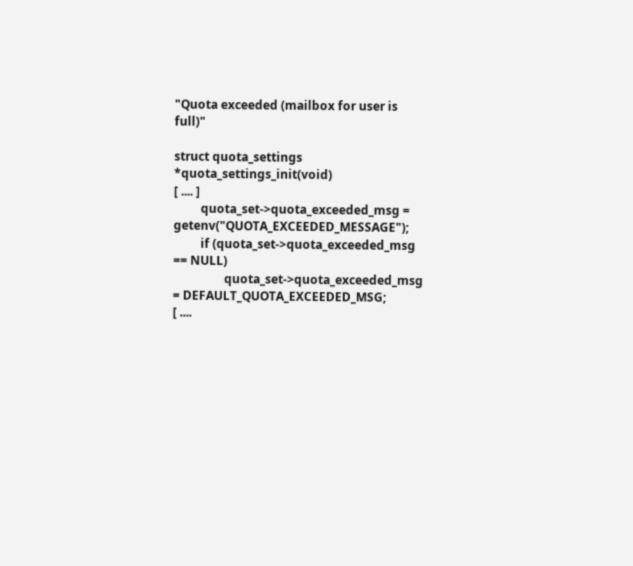"Quota exceeded (mailbox for user is full)"

struct quota_settings *quota_settings_init(void)
[ .... ]
         quota_set->quota_exceeded_msg = getenv("QUOTA_EXCEEDED_MESSAGE");
         if (quota_set->quota_exceeded_msg == NULL)
                 quota_set->quota_exceeded_msg = DEFAULT_QUOTA_EXCEEDED_MSG;
[ ....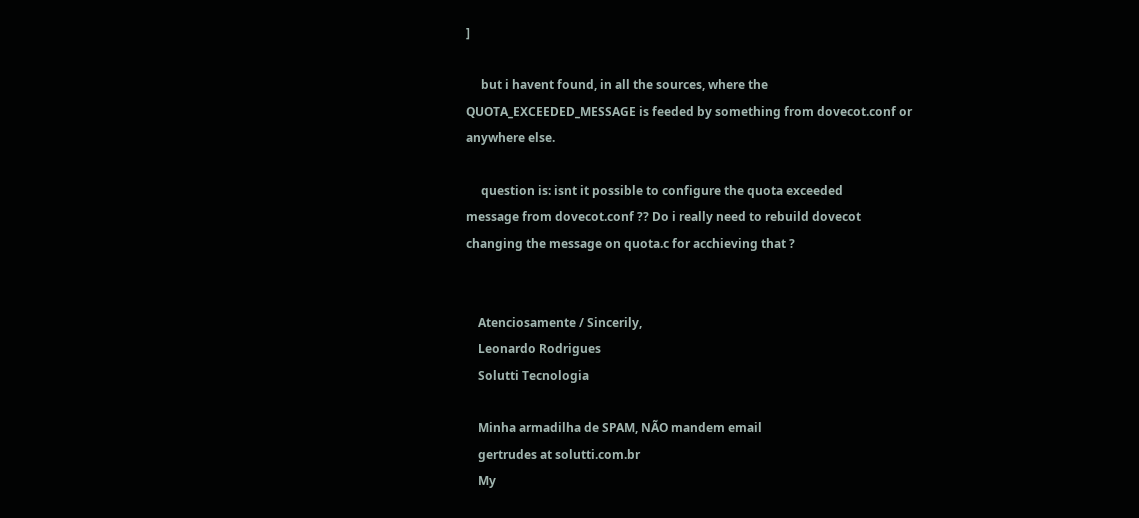]

     but i havent found, in all the sources, where the
QUOTA_EXCEEDED_MESSAGE is feeded by something from dovecot.conf or
anywhere else.

     question is: isnt it possible to configure the quota exceeded
message from dovecot.conf ?? Do i really need to rebuild dovecot
changing the message on quota.c for acchieving that ?


    Atenciosamente / Sincerily,
    Leonardo Rodrigues
    Solutti Tecnologia

    Minha armadilha de SPAM, NÃO mandem email
    gertrudes at solutti.com.br
    My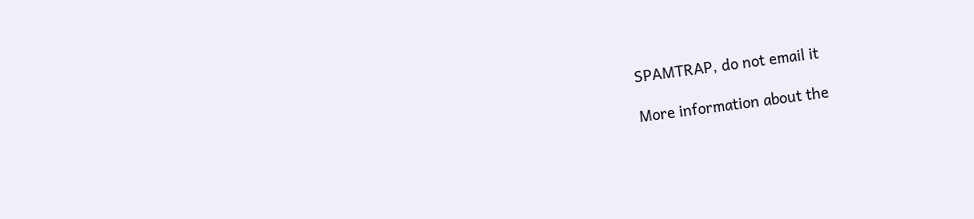SPAMTRAP, do not email it

More information about the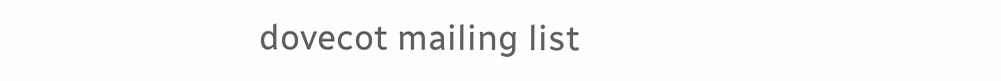dovecot mailing list